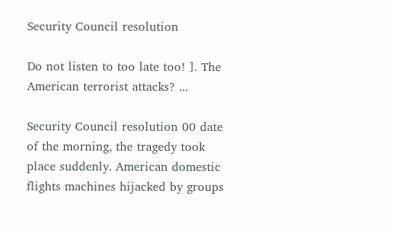Security Council resolution

Do not listen to too late too! ]. The American terrorist attacks? ...

Security Council resolution 00 date of the morning, the tragedy took place suddenly. American domestic flights machines hijacked by groups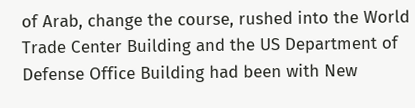of Arab, change the course, rushed into the World Trade Center Building and the US Department of Defense Office Building had been with New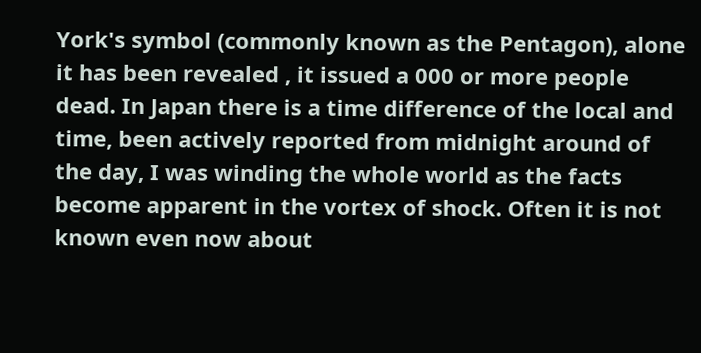York's symbol (commonly known as the Pentagon), alone it has been revealed , it issued a 000 or more people dead. In Japan there is a time difference of the local and time, been actively reported from midnight around of the day, I was winding the whole world as the facts become apparent in the vortex of shock. Often it is not known even now about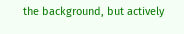the background, but actively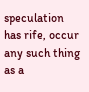speculation has rife, occur any such thing as a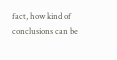fact, how kind of conclusions can be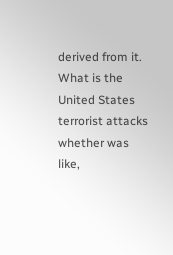derived from it. What is the United States terrorist attacks whether was like,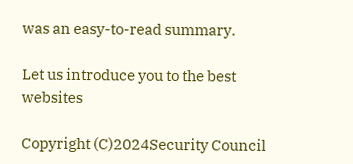was an easy-to-read summary.

Let us introduce you to the best websites

Copyright (C)2024Security Council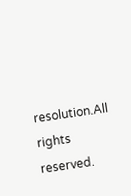resolution.All rights reserved.